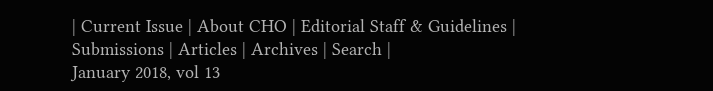| Current Issue | About CHO | Editorial Staff & Guidelines | Submissions | Articles | Archives | Search |
January 2018, vol 13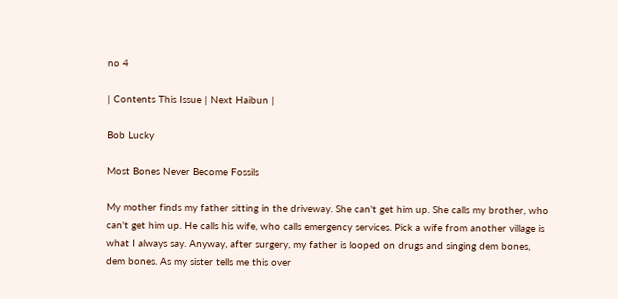no 4

| Contents This Issue | Next Haibun |

Bob Lucky

Most Bones Never Become Fossils

My mother finds my father sitting in the driveway. She can't get him up. She calls my brother, who can't get him up. He calls his wife, who calls emergency services. Pick a wife from another village is what I always say. Anyway, after surgery, my father is looped on drugs and singing dem bones, dem bones. As my sister tells me this over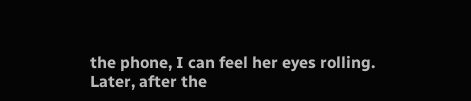the phone, I can feel her eyes rolling. Later, after the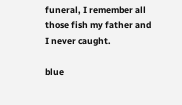funeral, I remember all those fish my father and I never caught.

blue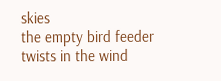skies
the empty bird feeder
twists in the wind